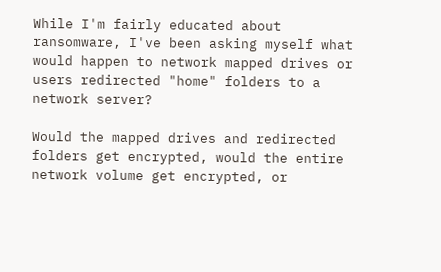While I'm fairly educated about ransomware, I've been asking myself what would happen to network mapped drives or users redirected "home" folders to a network server?

Would the mapped drives and redirected folders get encrypted, would the entire network volume get encrypted, or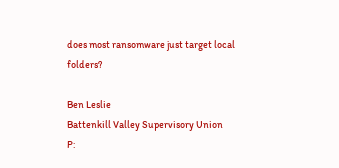does most ransomware just target local folders?

Ben Leslie
Battenkill Valley Supervisory Union
P: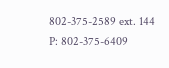802-375-2589 ext. 144
P: 802-375-6409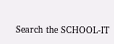Search the SCHOOL-IT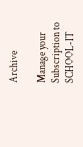Archive

Manage your Subscription to SCHOOL-IT